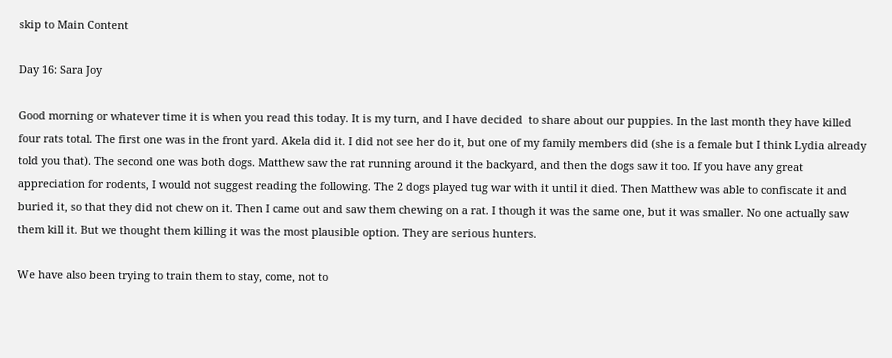skip to Main Content

Day 16: Sara Joy

Good morning or whatever time it is when you read this today. It is my turn, and I have decided  to share about our puppies. In the last month they have killed four rats total. The first one was in the front yard. Akela did it. I did not see her do it, but one of my family members did (she is a female but I think Lydia already told you that). The second one was both dogs. Matthew saw the rat running around it the backyard, and then the dogs saw it too. If you have any great appreciation for rodents, I would not suggest reading the following. The 2 dogs played tug war with it until it died. Then Matthew was able to confiscate it and buried it, so that they did not chew on it. Then I came out and saw them chewing on a rat. I though it was the same one, but it was smaller. No one actually saw them kill it. But we thought them killing it was the most plausible option. They are serious hunters.

We have also been trying to train them to stay, come, not to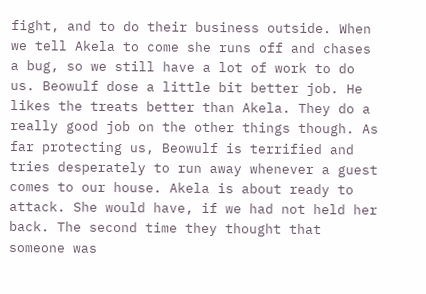fight, and to do their business outside. When we tell Akela to come she runs off and chases a bug, so we still have a lot of work to do us. Beowulf dose a little bit better job. He likes the treats better than Akela. They do a really good job on the other things though. As far protecting us, Beowulf is terrified and tries desperately to run away whenever a guest comes to our house. Akela is about ready to attack. She would have, if we had not held her back. The second time they thought that someone was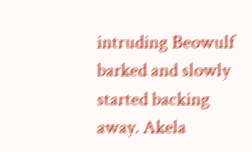intruding Beowulf barked and slowly started backing away. Akela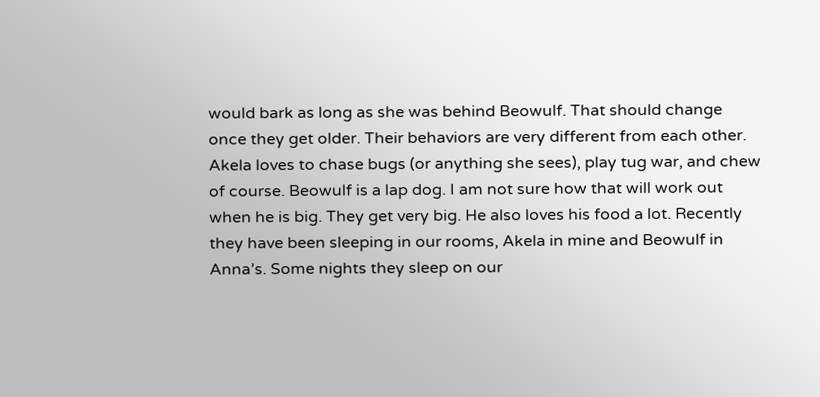would bark as long as she was behind Beowulf. That should change once they get older. Their behaviors are very different from each other. Akela loves to chase bugs (or anything she sees), play tug war, and chew of course. Beowulf is a lap dog. I am not sure how that will work out when he is big. They get very big. He also loves his food a lot. Recently they have been sleeping in our rooms, Akela in mine and Beowulf in Anna’s. Some nights they sleep on our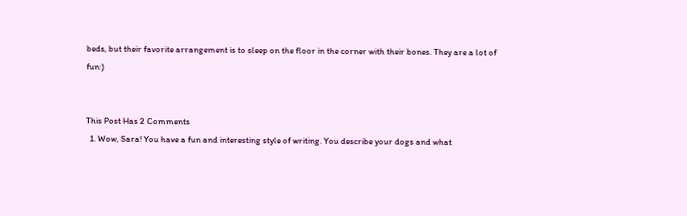beds, but their favorite arrangement is to sleep on the floor in the corner with their bones. They are a lot of fun:)


This Post Has 2 Comments
  1. Wow, Sara! You have a fun and interesting style of writing. You describe your dogs and what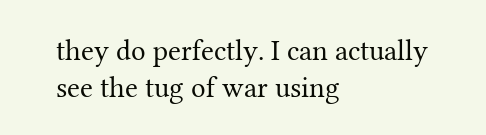they do perfectly. I can actually see the tug of war using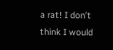a rat! I don’t think I would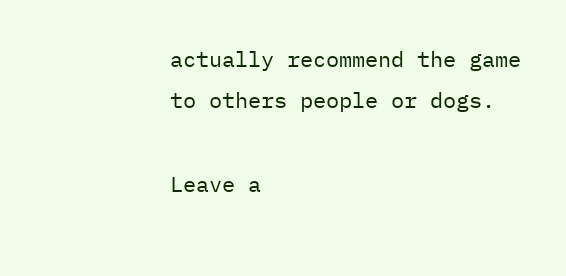actually recommend the game to others people or dogs.

Leave a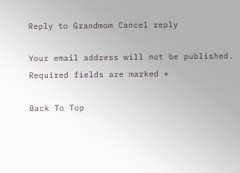Reply to Grandmom Cancel reply

Your email address will not be published. Required fields are marked *

Back To Top